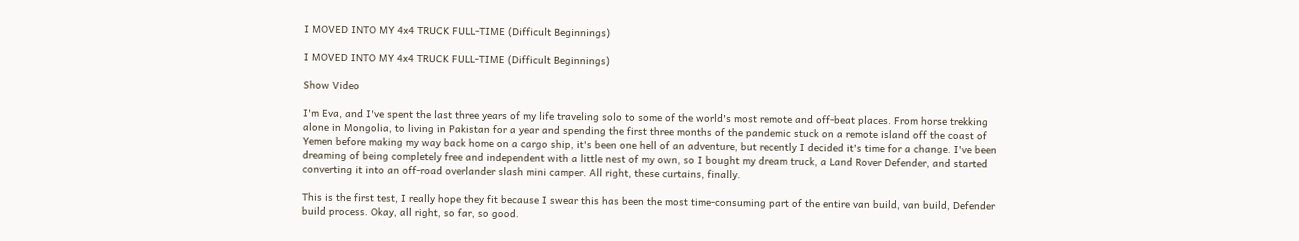I MOVED INTO MY 4x4 TRUCK FULL-TIME (Difficult Beginnings)

I MOVED INTO MY 4x4 TRUCK FULL-TIME (Difficult Beginnings)

Show Video

I'm Eva, and I've spent the last three years of my life traveling solo to some of the world's most remote and off-beat places. From horse trekking alone in Mongolia, to living in Pakistan for a year and spending the first three months of the pandemic stuck on a remote island off the coast of Yemen before making my way back home on a cargo ship, it's been one hell of an adventure, but recently I decided it's time for a change. I've been dreaming of being completely free and independent with a little nest of my own, so I bought my dream truck, a Land Rover Defender, and started converting it into an off-road overlander slash mini camper. All right, these curtains, finally.

This is the first test, I really hope they fit because I swear this has been the most time-consuming part of the entire van build, van build, Defender build process. Okay, all right, so far, so good.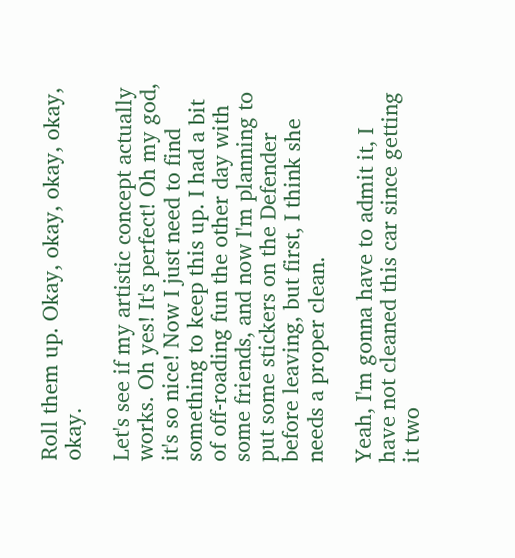Roll them up. Okay, okay, okay, okay, okay.

Let's see if my artistic concept actually works. Oh yes! It's perfect! Oh my god, it's so nice! Now I just need to find something to keep this up. I had a bit of off-roading fun the other day with some friends, and now I'm planning to put some stickers on the Defender before leaving, but first, I think she needs a proper clean.

Yeah, I'm gonna have to admit it, I have not cleaned this car since getting it two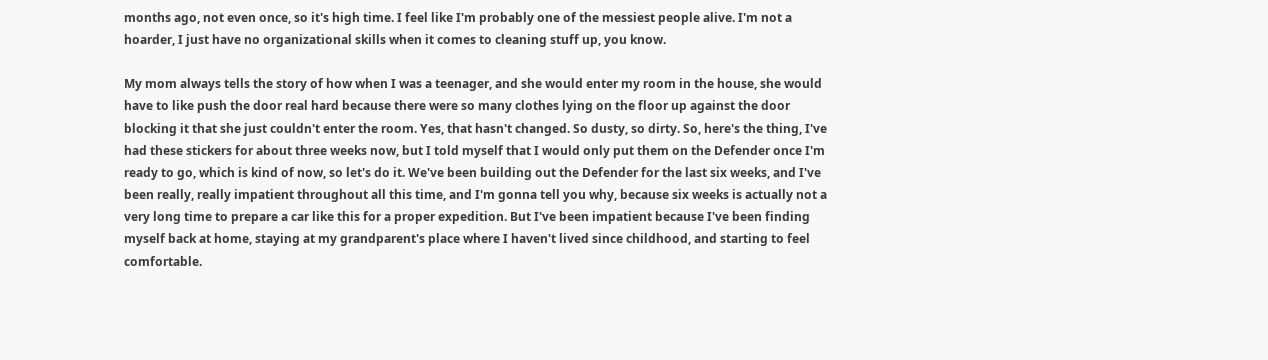months ago, not even once, so it's high time. I feel like I'm probably one of the messiest people alive. I'm not a hoarder, I just have no organizational skills when it comes to cleaning stuff up, you know.

My mom always tells the story of how when I was a teenager, and she would enter my room in the house, she would have to like push the door real hard because there were so many clothes lying on the floor up against the door blocking it that she just couldn't enter the room. Yes, that hasn't changed. So dusty, so dirty. So, here's the thing, I've had these stickers for about three weeks now, but I told myself that I would only put them on the Defender once I'm ready to go, which is kind of now, so let's do it. We've been building out the Defender for the last six weeks, and I've been really, really impatient throughout all this time, and I'm gonna tell you why, because six weeks is actually not a very long time to prepare a car like this for a proper expedition. But I've been impatient because I've been finding myself back at home, staying at my grandparent's place where I haven't lived since childhood, and starting to feel comfortable.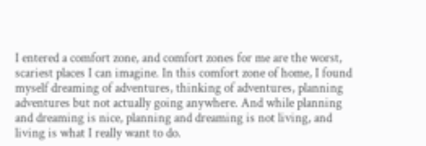I entered a comfort zone, and comfort zones for me are the worst, scariest places I can imagine. In this comfort zone of home, I found myself dreaming of adventures, thinking of adventures, planning adventures but not actually going anywhere. And while planning and dreaming is nice, planning and dreaming is not living, and living is what I really want to do.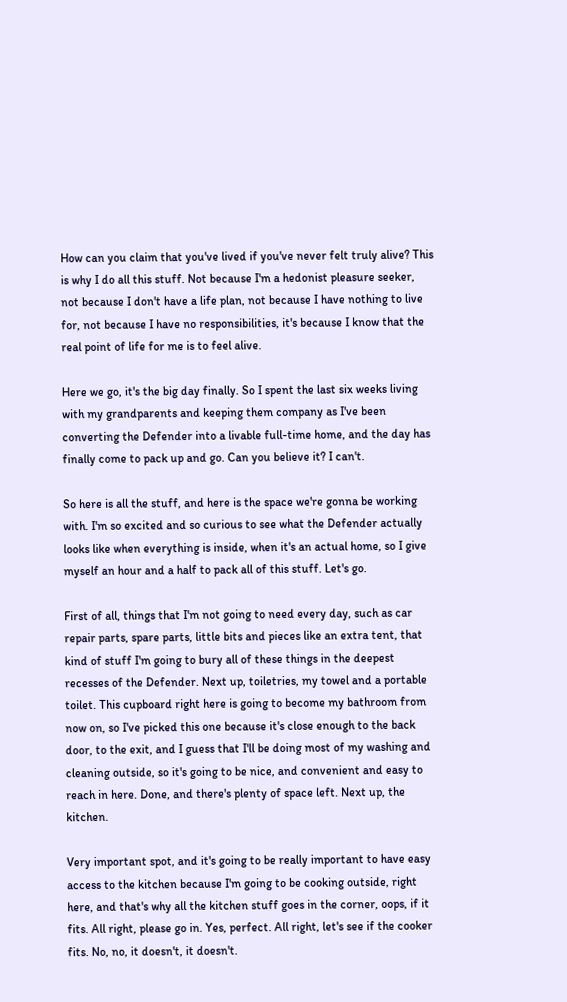How can you claim that you've lived if you've never felt truly alive? This is why I do all this stuff. Not because I'm a hedonist pleasure seeker, not because I don't have a life plan, not because I have nothing to live for, not because I have no responsibilities, it's because I know that the real point of life for me is to feel alive.

Here we go, it's the big day finally. So I spent the last six weeks living with my grandparents and keeping them company as I've been converting the Defender into a livable full-time home, and the day has finally come to pack up and go. Can you believe it? I can't.

So here is all the stuff, and here is the space we're gonna be working with. I'm so excited and so curious to see what the Defender actually looks like when everything is inside, when it's an actual home, so I give myself an hour and a half to pack all of this stuff. Let's go.

First of all, things that I'm not going to need every day, such as car repair parts, spare parts, little bits and pieces like an extra tent, that kind of stuff I'm going to bury all of these things in the deepest recesses of the Defender. Next up, toiletries, my towel and a portable toilet. This cupboard right here is going to become my bathroom from now on, so I've picked this one because it's close enough to the back door, to the exit, and I guess that I'll be doing most of my washing and cleaning outside, so it's going to be nice, and convenient and easy to reach in here. Done, and there's plenty of space left. Next up, the kitchen.

Very important spot, and it's going to be really important to have easy access to the kitchen because I'm going to be cooking outside, right here, and that's why all the kitchen stuff goes in the corner, oops, if it fits. All right, please go in. Yes, perfect. All right, let's see if the cooker fits. No, no, it doesn't, it doesn't.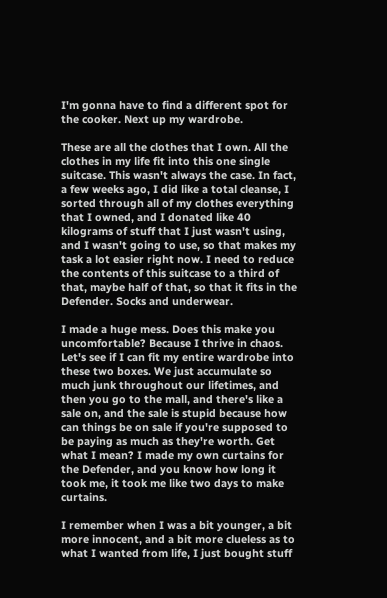I'm gonna have to find a different spot for the cooker. Next up my wardrobe.

These are all the clothes that I own. All the clothes in my life fit into this one single suitcase. This wasn't always the case. In fact, a few weeks ago, I did like a total cleanse, I sorted through all of my clothes everything that I owned, and I donated like 40 kilograms of stuff that I just wasn't using, and I wasn't going to use, so that makes my task a lot easier right now. I need to reduce the contents of this suitcase to a third of that, maybe half of that, so that it fits in the Defender. Socks and underwear.

I made a huge mess. Does this make you uncomfortable? Because I thrive in chaos. Let's see if I can fit my entire wardrobe into these two boxes. We just accumulate so much junk throughout our lifetimes, and then you go to the mall, and there's like a sale on, and the sale is stupid because how can things be on sale if you're supposed to be paying as much as they're worth. Get what I mean? I made my own curtains for the Defender, and you know how long it took me, it took me like two days to make curtains.

I remember when I was a bit younger, a bit more innocent, and a bit more clueless as to what I wanted from life, I just bought stuff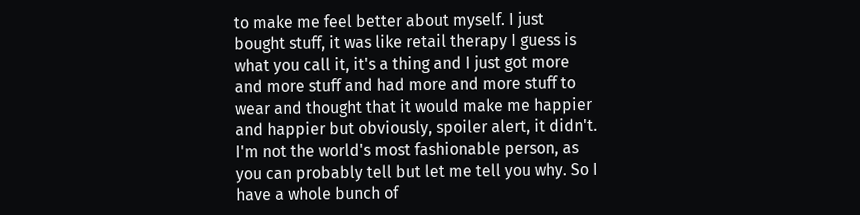to make me feel better about myself. I just bought stuff, it was like retail therapy I guess is what you call it, it's a thing and I just got more and more stuff and had more and more stuff to wear and thought that it would make me happier and happier but obviously, spoiler alert, it didn't. I'm not the world's most fashionable person, as you can probably tell but let me tell you why. So I have a whole bunch of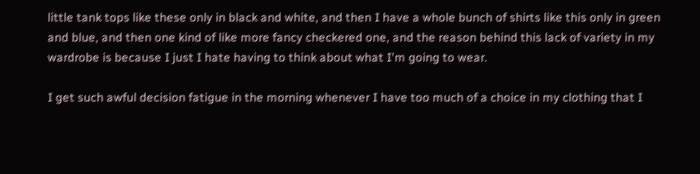little tank tops like these only in black and white, and then I have a whole bunch of shirts like this only in green and blue, and then one kind of like more fancy checkered one, and the reason behind this lack of variety in my wardrobe is because I just I hate having to think about what I'm going to wear.

I get such awful decision fatigue in the morning whenever I have too much of a choice in my clothing that I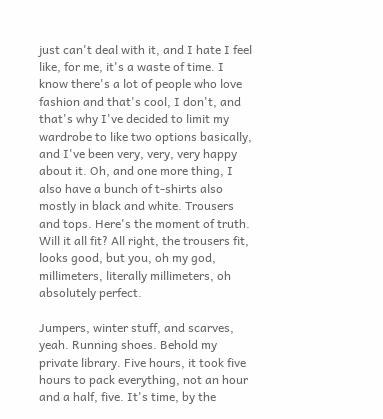just can't deal with it, and I hate I feel like, for me, it's a waste of time. I know there's a lot of people who love fashion and that's cool, I don't, and that's why I've decided to limit my wardrobe to like two options basically, and I've been very, very, very happy about it. Oh, and one more thing, I also have a bunch of t-shirts also mostly in black and white. Trousers and tops. Here's the moment of truth. Will it all fit? All right, the trousers fit, looks good, but you, oh my god, millimeters, literally millimeters, oh absolutely perfect.

Jumpers, winter stuff, and scarves, yeah. Running shoes. Behold my private library. Five hours, it took five hours to pack everything, not an hour and a half, five. It's time, by the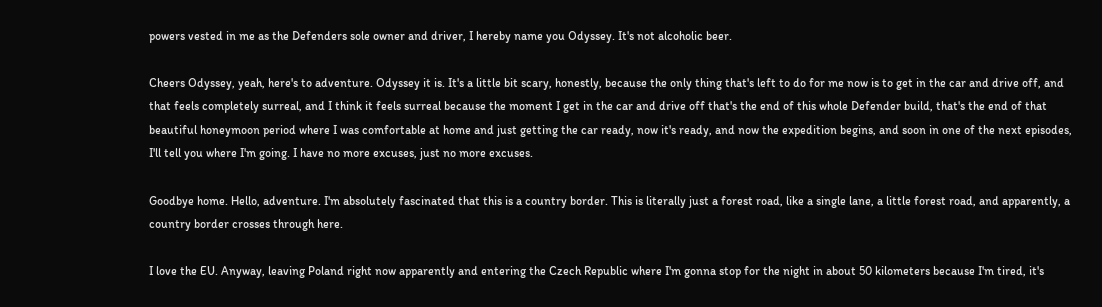powers vested in me as the Defenders sole owner and driver, I hereby name you Odyssey. It's not alcoholic beer.

Cheers Odyssey, yeah, here's to adventure. Odyssey it is. It's a little bit scary, honestly, because the only thing that's left to do for me now is to get in the car and drive off, and that feels completely surreal, and I think it feels surreal because the moment I get in the car and drive off that's the end of this whole Defender build, that's the end of that beautiful honeymoon period where I was comfortable at home and just getting the car ready, now it's ready, and now the expedition begins, and soon in one of the next episodes, I'll tell you where I'm going. I have no more excuses, just no more excuses.

Goodbye home. Hello, adventure. I'm absolutely fascinated that this is a country border. This is literally just a forest road, like a single lane, a little forest road, and apparently, a country border crosses through here.

I love the EU. Anyway, leaving Poland right now apparently and entering the Czech Republic where I'm gonna stop for the night in about 50 kilometers because I'm tired, it's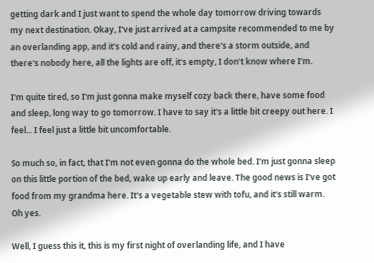getting dark and I just want to spend the whole day tomorrow driving towards my next destination. Okay, I've just arrived at a campsite recommended to me by an overlanding app, and it's cold and rainy, and there's a storm outside, and there's nobody here, all the lights are off, it's empty, I don't know where I'm.

I'm quite tired, so I'm just gonna make myself cozy back there, have some food and sleep, long way to go tomorrow. I have to say it's a little bit creepy out here. I feel... I feel just a little bit uncomfortable.

So much so, in fact, that I'm not even gonna do the whole bed. I'm just gonna sleep on this little portion of the bed, wake up early and leave. The good news is I've got food from my grandma here. It's a vegetable stew with tofu, and it's still warm. Oh yes.

Well, I guess this it, this is my first night of overlanding life, and I have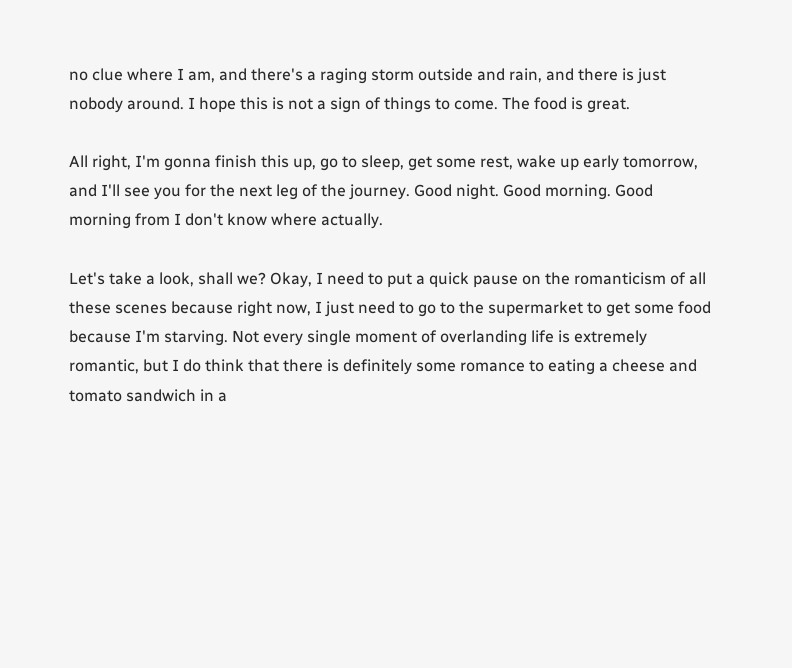no clue where I am, and there's a raging storm outside and rain, and there is just nobody around. I hope this is not a sign of things to come. The food is great.

All right, I'm gonna finish this up, go to sleep, get some rest, wake up early tomorrow, and I'll see you for the next leg of the journey. Good night. Good morning. Good morning from I don't know where actually.

Let's take a look, shall we? Okay, I need to put a quick pause on the romanticism of all these scenes because right now, I just need to go to the supermarket to get some food because I'm starving. Not every single moment of overlanding life is extremely romantic, but I do think that there is definitely some romance to eating a cheese and tomato sandwich in a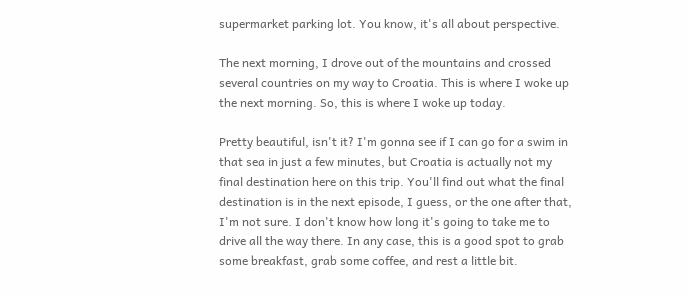supermarket parking lot. You know, it's all about perspective.

The next morning, I drove out of the mountains and crossed several countries on my way to Croatia. This is where I woke up the next morning. So, this is where I woke up today.

Pretty beautiful, isn't it? I'm gonna see if I can go for a swim in that sea in just a few minutes, but Croatia is actually not my final destination here on this trip. You'll find out what the final destination is in the next episode, I guess, or the one after that, I'm not sure. I don't know how long it's going to take me to drive all the way there. In any case, this is a good spot to grab some breakfast, grab some coffee, and rest a little bit.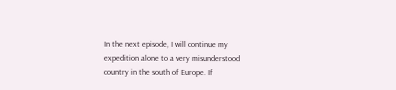In the next episode, I will continue my expedition alone to a very misunderstood country in the south of Europe. If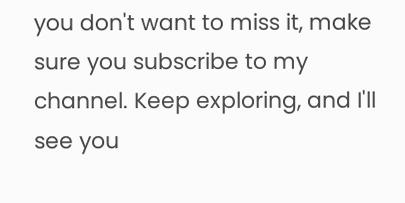you don't want to miss it, make sure you subscribe to my channel. Keep exploring, and I'll see you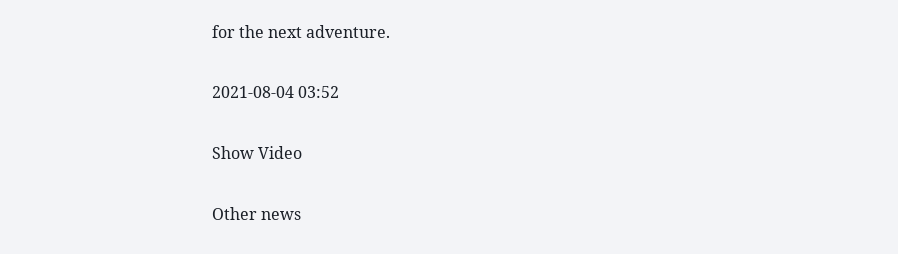for the next adventure.

2021-08-04 03:52

Show Video

Other news